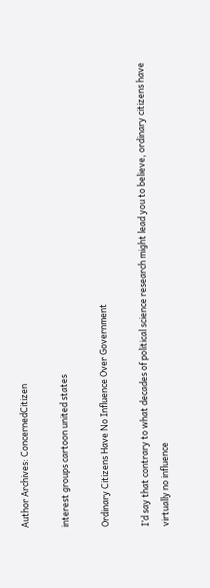Author Archives: ConcernedCitizen

interest groups cartoon united states

Ordinary Citizens Have No Influence Over Government

I’d say that contrary to what decades of political science research might lead you to believe, ordinary citizens have virtually no influence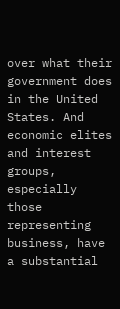over what their government does in the United States. And economic elites and interest groups, especially those representing business, have a substantial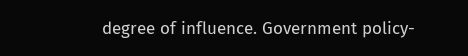degree of influence. Government policy-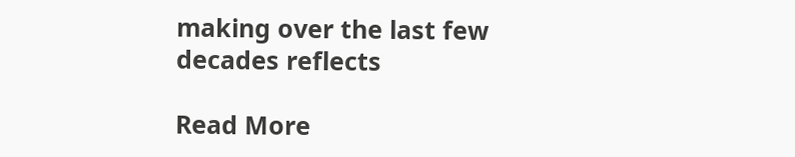making over the last few decades reflects

Read More